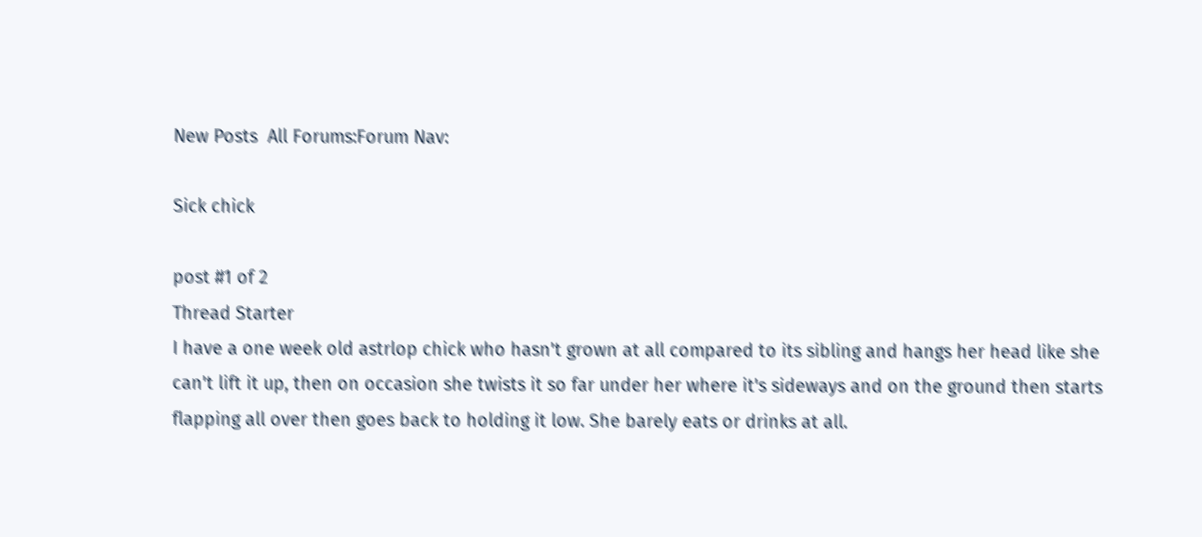New Posts  All Forums:Forum Nav:

Sick chick

post #1 of 2
Thread Starter
I have a one week old astrlop chick who hasn't grown at all compared to its sibling and hangs her head like she can't lift it up, then on occasion she twists it so far under her where it's sideways and on the ground then starts flapping all over then goes back to holding it low. She barely eats or drinks at all.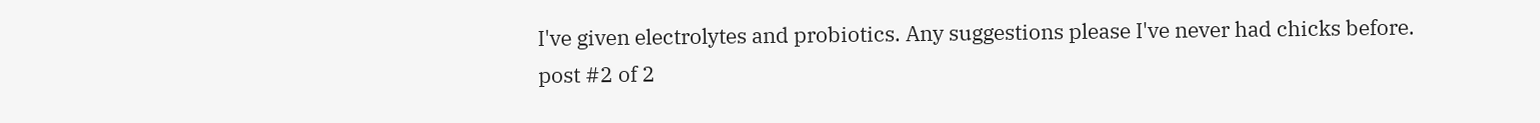I've given electrolytes and probiotics. Any suggestions please I've never had chicks before.
post #2 of 2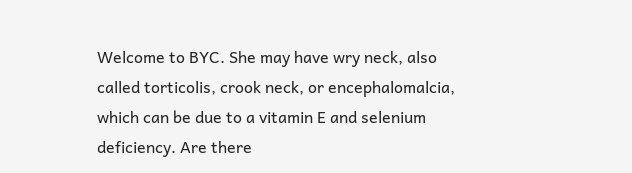Welcome to BYC. She may have wry neck, also called torticolis, crook neck, or encephalomalcia, which can be due to a vitamin E and selenium deficiency. Are there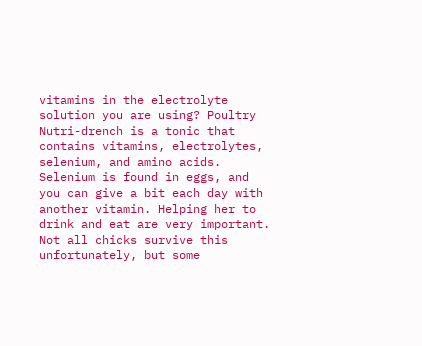vitamins in the electrolyte solution you are using? Poultry Nutri-drench is a tonic that contains vitamins, electrolytes, selenium, and amino acids. Selenium is found in eggs, and you can give a bit each day with another vitamin. Helping her to drink and eat are very important. Not all chicks survive this unfortunately, but some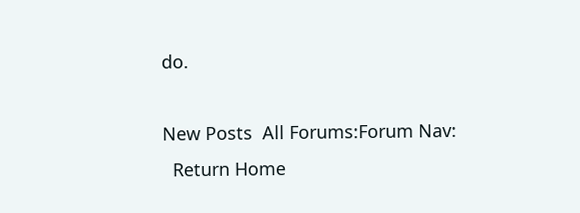do.

New Posts  All Forums:Forum Nav:
  Return Home